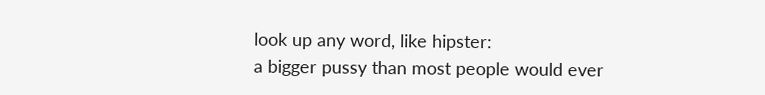look up any word, like hipster:
a bigger pussy than most people would ever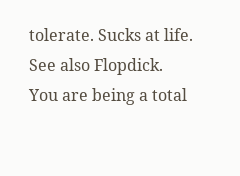tolerate. Sucks at life. See also Flopdick.
You are being a total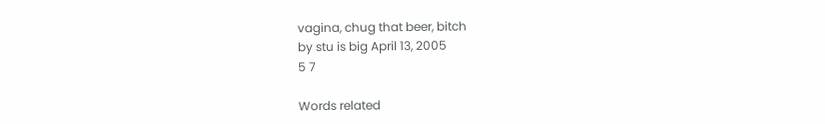vagina, chug that beer, bitch
by stu is big April 13, 2005
5 7

Words related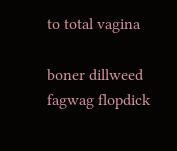to total vagina

boner dillweed fagwag flopdick